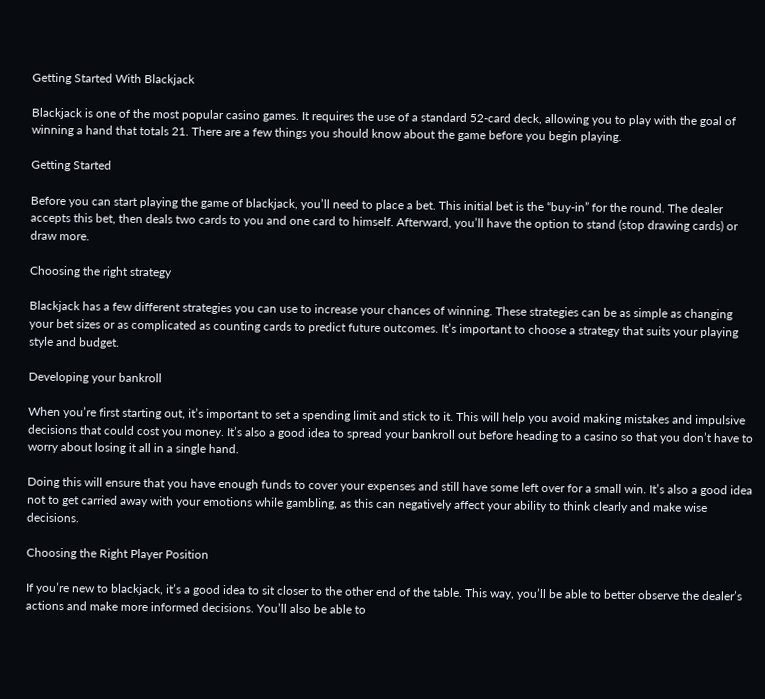Getting Started With Blackjack

Blackjack is one of the most popular casino games. It requires the use of a standard 52-card deck, allowing you to play with the goal of winning a hand that totals 21. There are a few things you should know about the game before you begin playing.

Getting Started

Before you can start playing the game of blackjack, you’ll need to place a bet. This initial bet is the “buy-in” for the round. The dealer accepts this bet, then deals two cards to you and one card to himself. Afterward, you’ll have the option to stand (stop drawing cards) or draw more.

Choosing the right strategy

Blackjack has a few different strategies you can use to increase your chances of winning. These strategies can be as simple as changing your bet sizes or as complicated as counting cards to predict future outcomes. It’s important to choose a strategy that suits your playing style and budget.

Developing your bankroll

When you’re first starting out, it’s important to set a spending limit and stick to it. This will help you avoid making mistakes and impulsive decisions that could cost you money. It’s also a good idea to spread your bankroll out before heading to a casino so that you don’t have to worry about losing it all in a single hand.

Doing this will ensure that you have enough funds to cover your expenses and still have some left over for a small win. It’s also a good idea not to get carried away with your emotions while gambling, as this can negatively affect your ability to think clearly and make wise decisions.

Choosing the Right Player Position

If you’re new to blackjack, it’s a good idea to sit closer to the other end of the table. This way, you’ll be able to better observe the dealer’s actions and make more informed decisions. You’ll also be able to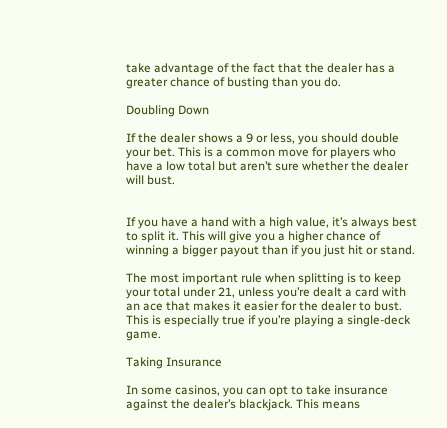take advantage of the fact that the dealer has a greater chance of busting than you do.

Doubling Down

If the dealer shows a 9 or less, you should double your bet. This is a common move for players who have a low total but aren’t sure whether the dealer will bust.


If you have a hand with a high value, it’s always best to split it. This will give you a higher chance of winning a bigger payout than if you just hit or stand.

The most important rule when splitting is to keep your total under 21, unless you’re dealt a card with an ace that makes it easier for the dealer to bust. This is especially true if you’re playing a single-deck game.

Taking Insurance

In some casinos, you can opt to take insurance against the dealer’s blackjack. This means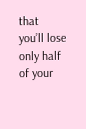that you’ll lose only half of your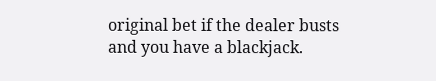original bet if the dealer busts and you have a blackjack.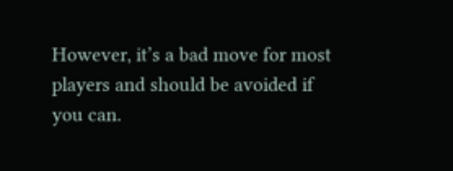However, it’s a bad move for most players and should be avoided if you can.